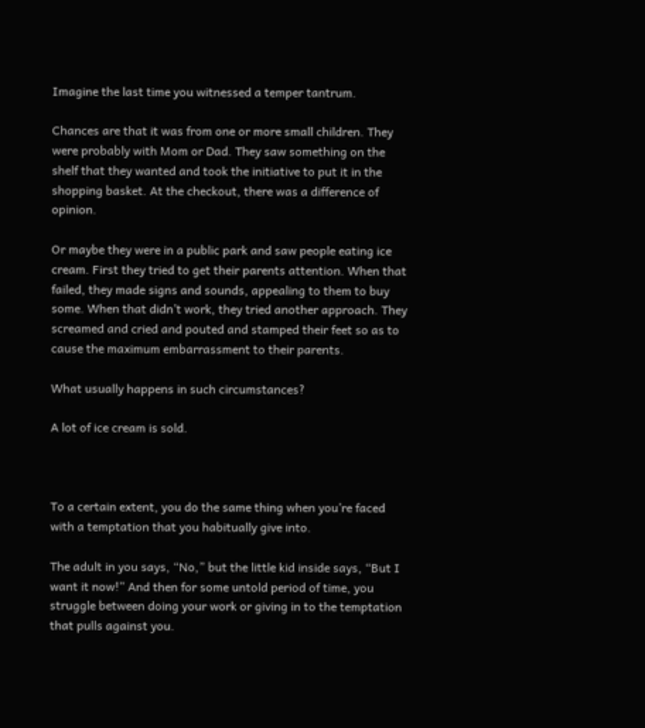Imagine the last time you witnessed a temper tantrum.

Chances are that it was from one or more small children. They were probably with Mom or Dad. They saw something on the shelf that they wanted and took the initiative to put it in the shopping basket. At the checkout, there was a difference of opinion.

Or maybe they were in a public park and saw people eating ice cream. First they tried to get their parents attention. When that failed, they made signs and sounds, appealing to them to buy some. When that didn’t work, they tried another approach. They screamed and cried and pouted and stamped their feet so as to cause the maximum embarrassment to their parents.

What usually happens in such circumstances?

A lot of ice cream is sold.



To a certain extent, you do the same thing when you’re faced with a temptation that you habitually give into.

The adult in you says, “No,” but the little kid inside says, “But I want it now!” And then for some untold period of time, you struggle between doing your work or giving in to the temptation that pulls against you.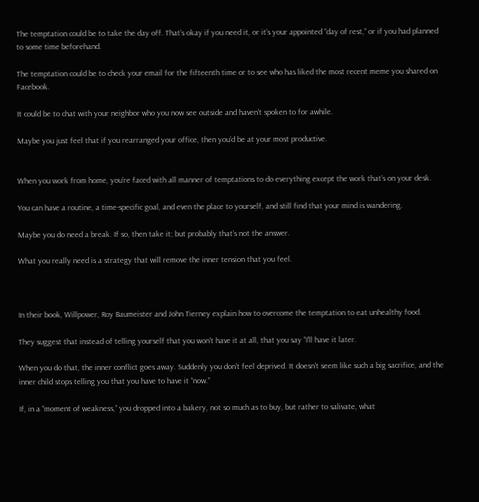The temptation could be to take the day off. That’s okay if you need it, or it’s your appointed “day of rest,” or if you had planned to some time beforehand.

The temptation could be to check your email for the fifteenth time or to see who has liked the most recent meme you shared on Facebook.

It could be to chat with your neighbor who you now see outside and haven’t spoken to for awhile.

Maybe you just feel that if you rearranged your office, then you’d be at your most productive.


When you work from home, you’re faced with all manner of temptations to do everything except the work that’s on your desk.

You can have a routine, a time-specific goal, and even the place to yourself, and still find that your mind is wandering.

Maybe you do need a break. If so, then take it; but probably that’s not the answer.

What you really need is a strategy that will remove the inner tension that you feel.



In their book, Willpower, Roy Baumeister and John Tierney explain how to overcome the temptation to eat unhealthy food.

They suggest that instead of telling yourself that you won't have it at all, that you say “I’ll have it later.

When you do that, the inner conflict goes away. Suddenly you don’t feel deprived. It doesn’t seem like such a big sacrifice, and the inner child stops telling you that you have to have it “now.”

If, in a “moment of weakness,” you dropped into a bakery, not so much as to buy, but rather to salivate, what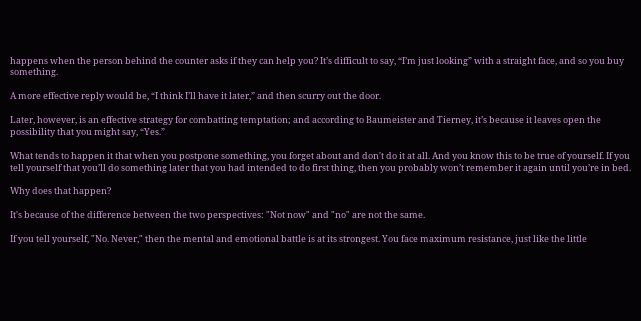happens when the person behind the counter asks if they can help you? It’s difficult to say, “I’m just looking” with a straight face, and so you buy something.

A more effective reply would be, “I think I’ll have it later,” and then scurry out the door.

Later, however, is an effective strategy for combatting temptation; and according to Baumeister and Tierney, it’s because it leaves open the possibility that you might say, “Yes.”

What tends to happen it that when you postpone something, you forget about and don't do it at all. And you know this to be true of yourself. If you tell yourself that you’ll do something later that you had intended to do first thing, then you probably won’t remember it again until you’re in bed.

Why does that happen?

It's because of the difference between the two perspectives: "Not now" and "no" are not the same.

If you tell yourself, "No. Never," then the mental and emotional battle is at its strongest. You face maximum resistance, just like the little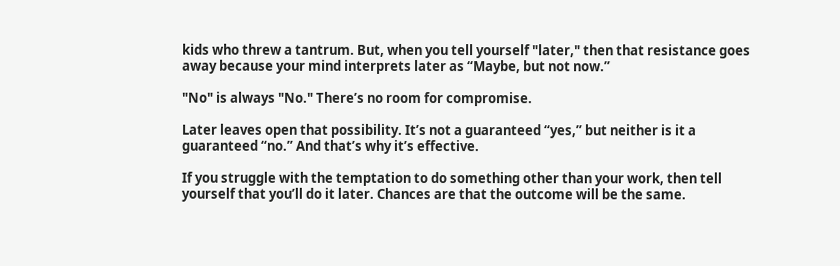kids who threw a tantrum. But, when you tell yourself "later," then that resistance goes away because your mind interprets later as “Maybe, but not now.”

"No" is always "No." There’s no room for compromise.

Later leaves open that possibility. It’s not a guaranteed “yes,” but neither is it a guaranteed “no.” And that’s why it’s effective.

If you struggle with the temptation to do something other than your work, then tell yourself that you’ll do it later. Chances are that the outcome will be the same.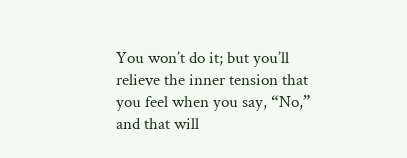You won’t do it; but you’ll relieve the inner tension that you feel when you say, “No,” and that will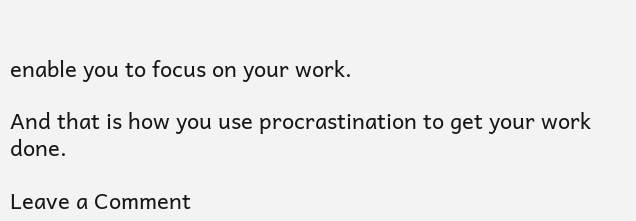enable you to focus on your work.

And that is how you use procrastination to get your work done.

Leave a Comment